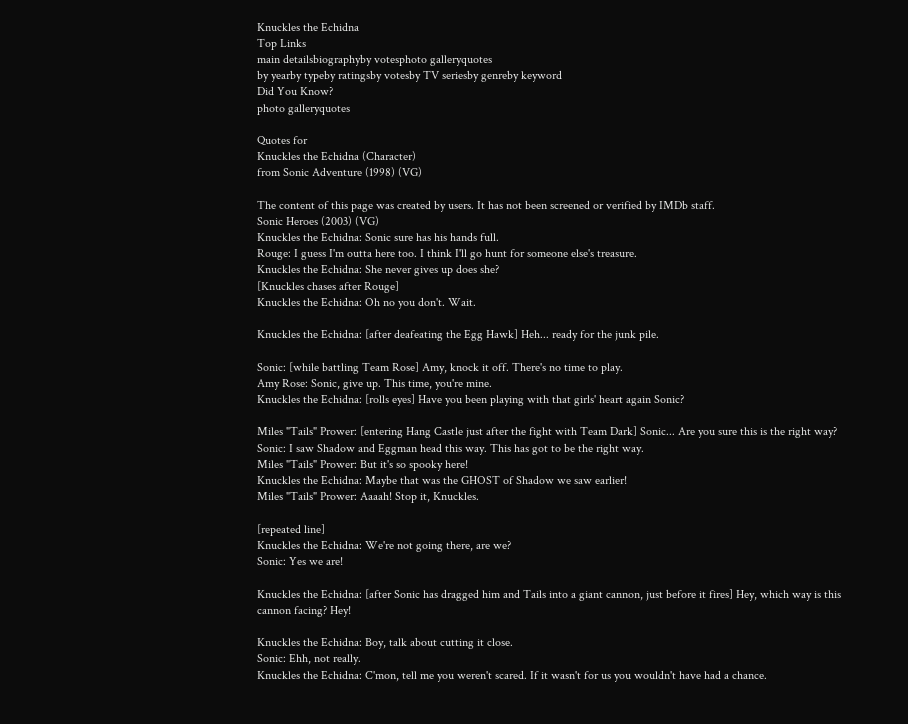Knuckles the Echidna
Top Links
main detailsbiographyby votesphoto galleryquotes
by yearby typeby ratingsby votesby TV seriesby genreby keyword
Did You Know?
photo galleryquotes

Quotes for
Knuckles the Echidna (Character)
from Sonic Adventure (1998) (VG)

The content of this page was created by users. It has not been screened or verified by IMDb staff.
Sonic Heroes (2003) (VG)
Knuckles the Echidna: Sonic sure has his hands full.
Rouge: I guess I'm outta here too. I think I'll go hunt for someone else's treasure.
Knuckles the Echidna: She never gives up does she?
[Knuckles chases after Rouge]
Knuckles the Echidna: Oh no you don't. Wait.

Knuckles the Echidna: [after deafeating the Egg Hawk] Heh... ready for the junk pile.

Sonic: [while battling Team Rose] Amy, knock it off. There's no time to play.
Amy Rose: Sonic, give up. This time, you're mine.
Knuckles the Echidna: [rolls eyes] Have you been playing with that girls' heart again Sonic?

Miles "Tails" Prower: [entering Hang Castle just after the fight with Team Dark] Sonic... Are you sure this is the right way?
Sonic: I saw Shadow and Eggman head this way. This has got to be the right way.
Miles "Tails" Prower: But it's so spooky here!
Knuckles the Echidna: Maybe that was the GHOST of Shadow we saw earlier!
Miles "Tails" Prower: Aaaah! Stop it, Knuckles.

[repeated line]
Knuckles the Echidna: We're not going there, are we?
Sonic: Yes we are!

Knuckles the Echidna: [after Sonic has dragged him and Tails into a giant cannon, just before it fires] Hey, which way is this cannon facing? Hey!

Knuckles the Echidna: Boy, talk about cutting it close.
Sonic: Ehh, not really.
Knuckles the Echidna: C'mon, tell me you weren't scared. If it wasn't for us you wouldn't have had a chance.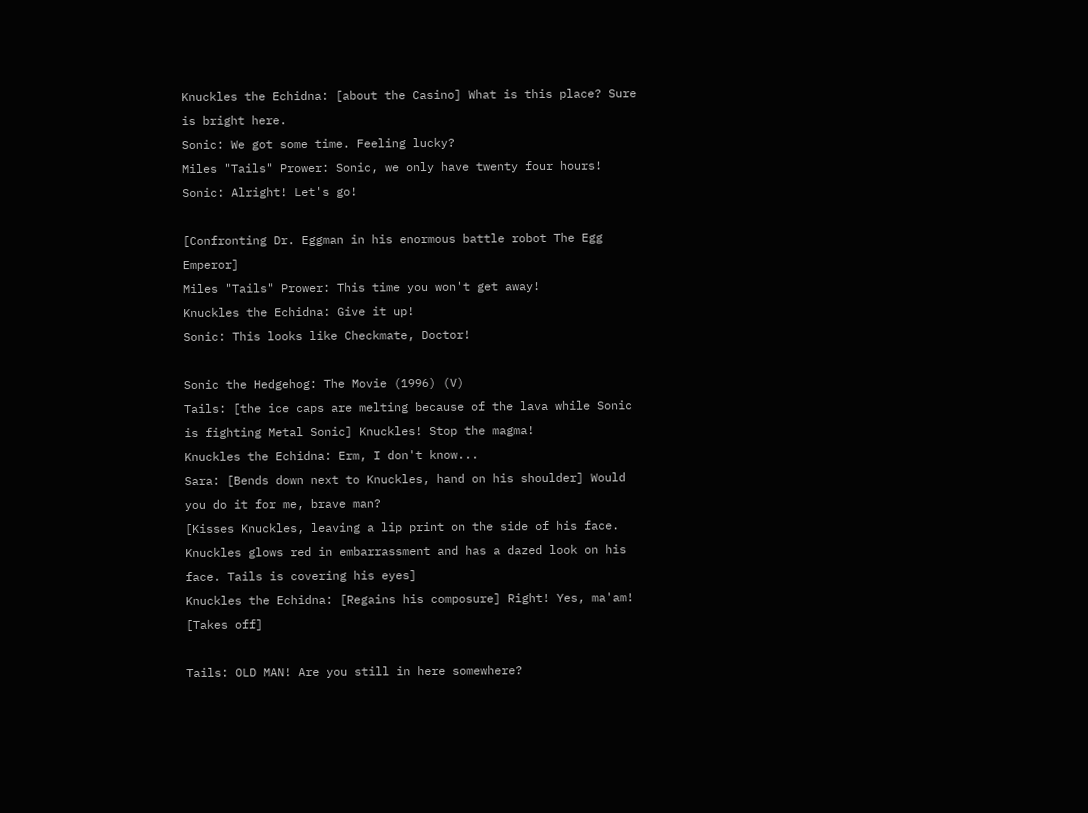Knuckles the Echidna: [about the Casino] What is this place? Sure is bright here.
Sonic: We got some time. Feeling lucky?
Miles "Tails" Prower: Sonic, we only have twenty four hours!
Sonic: Alright! Let's go!

[Confronting Dr. Eggman in his enormous battle robot The Egg Emperor]
Miles "Tails" Prower: This time you won't get away!
Knuckles the Echidna: Give it up!
Sonic: This looks like Checkmate, Doctor!

Sonic the Hedgehog: The Movie (1996) (V)
Tails: [the ice caps are melting because of the lava while Sonic is fighting Metal Sonic] Knuckles! Stop the magma!
Knuckles the Echidna: Erm, I don't know...
Sara: [Bends down next to Knuckles, hand on his shoulder] Would you do it for me, brave man?
[Kisses Knuckles, leaving a lip print on the side of his face. Knuckles glows red in embarrassment and has a dazed look on his face. Tails is covering his eyes]
Knuckles the Echidna: [Regains his composure] Right! Yes, ma'am!
[Takes off]

Tails: OLD MAN! Are you still in here somewhere?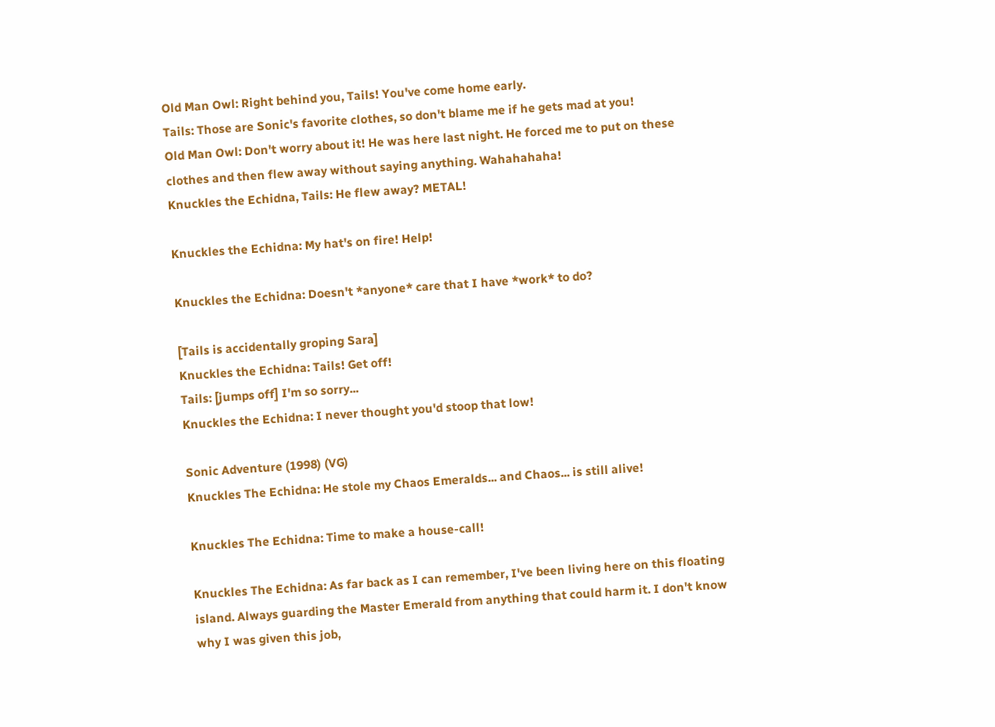Old Man Owl: Right behind you, Tails! You've come home early.
Tails: Those are Sonic's favorite clothes, so don't blame me if he gets mad at you!
Old Man Owl: Don't worry about it! He was here last night. He forced me to put on these clothes and then flew away without saying anything. Wahahahaha!
Knuckles the Echidna, Tails: He flew away? METAL!

Knuckles the Echidna: My hat's on fire! Help!

Knuckles the Echidna: Doesn't *anyone* care that I have *work* to do?

[Tails is accidentally groping Sara]
Knuckles the Echidna: Tails! Get off!
Tails: [jumps off] I'm so sorry...
Knuckles the Echidna: I never thought you'd stoop that low!

Sonic Adventure (1998) (VG)
Knuckles The Echidna: He stole my Chaos Emeralds... and Chaos... is still alive!

Knuckles The Echidna: Time to make a house-call!

Knuckles The Echidna: As far back as I can remember, I've been living here on this floating island. Always guarding the Master Emerald from anything that could harm it. I don't know why I was given this job,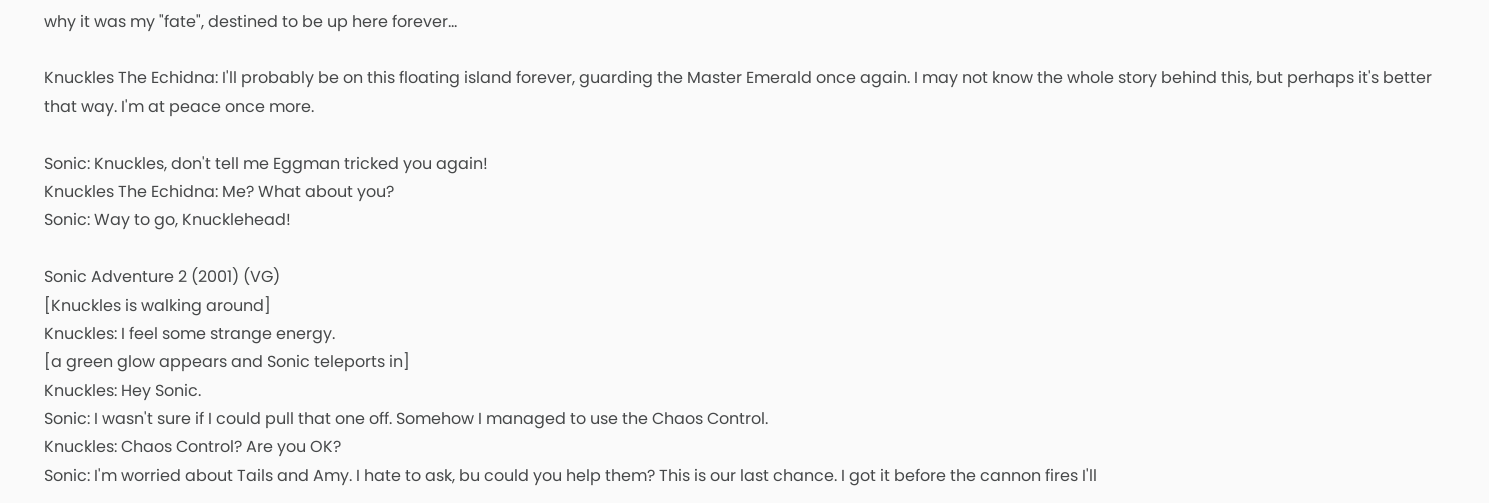why it was my "fate", destined to be up here forever...

Knuckles The Echidna: I'll probably be on this floating island forever, guarding the Master Emerald once again. I may not know the whole story behind this, but perhaps it's better that way. I'm at peace once more.

Sonic: Knuckles, don't tell me Eggman tricked you again!
Knuckles The Echidna: Me? What about you?
Sonic: Way to go, Knucklehead!

Sonic Adventure 2 (2001) (VG)
[Knuckles is walking around]
Knuckles: I feel some strange energy.
[a green glow appears and Sonic teleports in]
Knuckles: Hey Sonic.
Sonic: I wasn't sure if I could pull that one off. Somehow I managed to use the Chaos Control.
Knuckles: Chaos Control? Are you OK?
Sonic: I'm worried about Tails and Amy. I hate to ask, bu could you help them? This is our last chance. I got it before the cannon fires I'll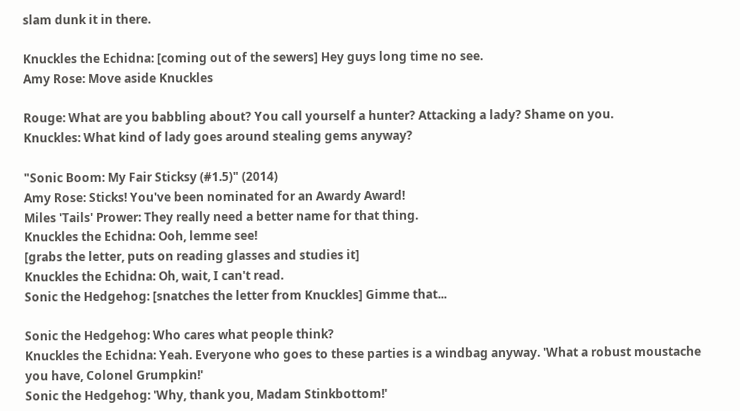slam dunk it in there.

Knuckles the Echidna: [coming out of the sewers] Hey guys long time no see.
Amy Rose: Move aside Knuckles

Rouge: What are you babbling about? You call yourself a hunter? Attacking a lady? Shame on you.
Knuckles: What kind of lady goes around stealing gems anyway?

"Sonic Boom: My Fair Sticksy (#1.5)" (2014)
Amy Rose: Sticks! You've been nominated for an Awardy Award!
Miles 'Tails' Prower: They really need a better name for that thing.
Knuckles the Echidna: Ooh, lemme see!
[grabs the letter, puts on reading glasses and studies it]
Knuckles the Echidna: Oh, wait, I can't read.
Sonic the Hedgehog: [snatches the letter from Knuckles] Gimme that...

Sonic the Hedgehog: Who cares what people think?
Knuckles the Echidna: Yeah. Everyone who goes to these parties is a windbag anyway. 'What a robust moustache you have, Colonel Grumpkin!'
Sonic the Hedgehog: 'Why, thank you, Madam Stinkbottom!'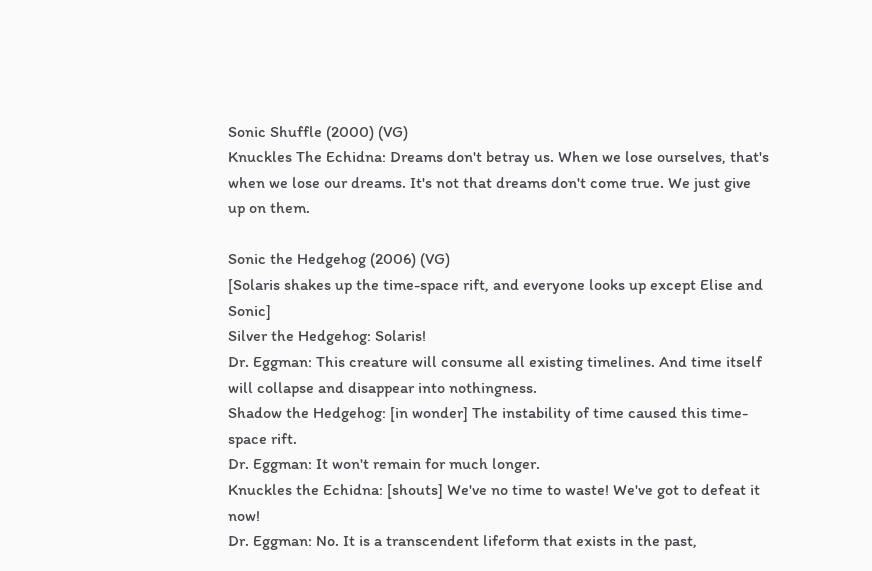Sonic Shuffle (2000) (VG)
Knuckles The Echidna: Dreams don't betray us. When we lose ourselves, that's when we lose our dreams. It's not that dreams don't come true. We just give up on them.

Sonic the Hedgehog (2006) (VG)
[Solaris shakes up the time-space rift, and everyone looks up except Elise and Sonic]
Silver the Hedgehog: Solaris!
Dr. Eggman: This creature will consume all existing timelines. And time itself will collapse and disappear into nothingness.
Shadow the Hedgehog: [in wonder] The instability of time caused this time-space rift.
Dr. Eggman: It won't remain for much longer.
Knuckles the Echidna: [shouts] We've no time to waste! We've got to defeat it now!
Dr. Eggman: No. It is a transcendent lifeform that exists in the past,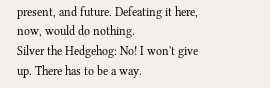present, and future. Defeating it here, now, would do nothing.
Silver the Hedgehog: No! I won't give up. There has to be a way.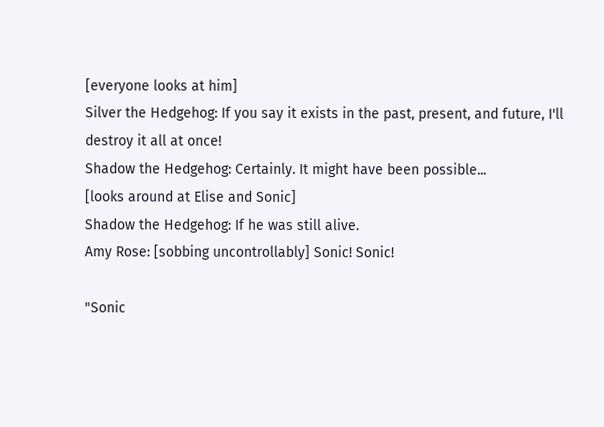[everyone looks at him]
Silver the Hedgehog: If you say it exists in the past, present, and future, I'll destroy it all at once!
Shadow the Hedgehog: Certainly. It might have been possible...
[looks around at Elise and Sonic]
Shadow the Hedgehog: If he was still alive.
Amy Rose: [sobbing uncontrollably] Sonic! Sonic!

"Sonic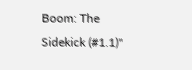Boom: The Sidekick (#1.1)"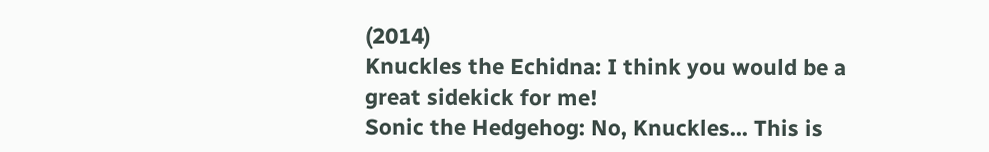(2014)
Knuckles the Echidna: I think you would be a great sidekick for me!
Sonic the Hedgehog: No, Knuckles... This is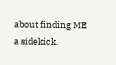about finding ME a sidekick.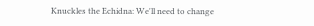Knuckles the Echidna: We'll need to change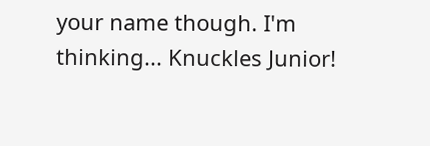your name though. I'm thinking... Knuckles Junior!